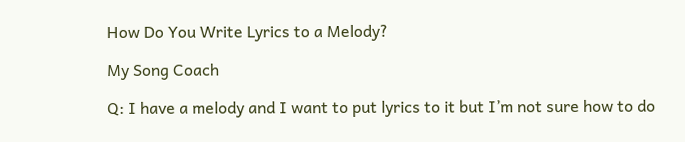How Do You Write Lyrics to a Melody?

My Song Coach

Q: I have a melody and I want to put lyrics to it but I’m not sure how to do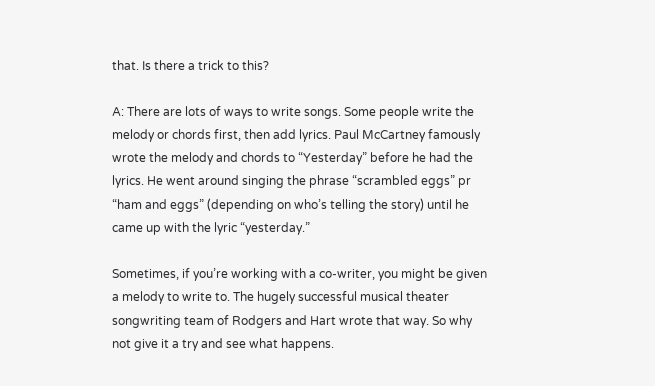that. Is there a trick to this?

A: There are lots of ways to write songs. Some people write the melody or chords first, then add lyrics. Paul McCartney famously wrote the melody and chords to “Yesterday” before he had the lyrics. He went around singing the phrase “scrambled eggs” pr “ham and eggs” (depending on who’s telling the story) until he came up with the lyric “yesterday.”

Sometimes, if you’re working with a co-writer, you might be given a melody to write to. The hugely successful musical theater songwriting team of Rodgers and Hart wrote that way. So why not give it a try and see what happens.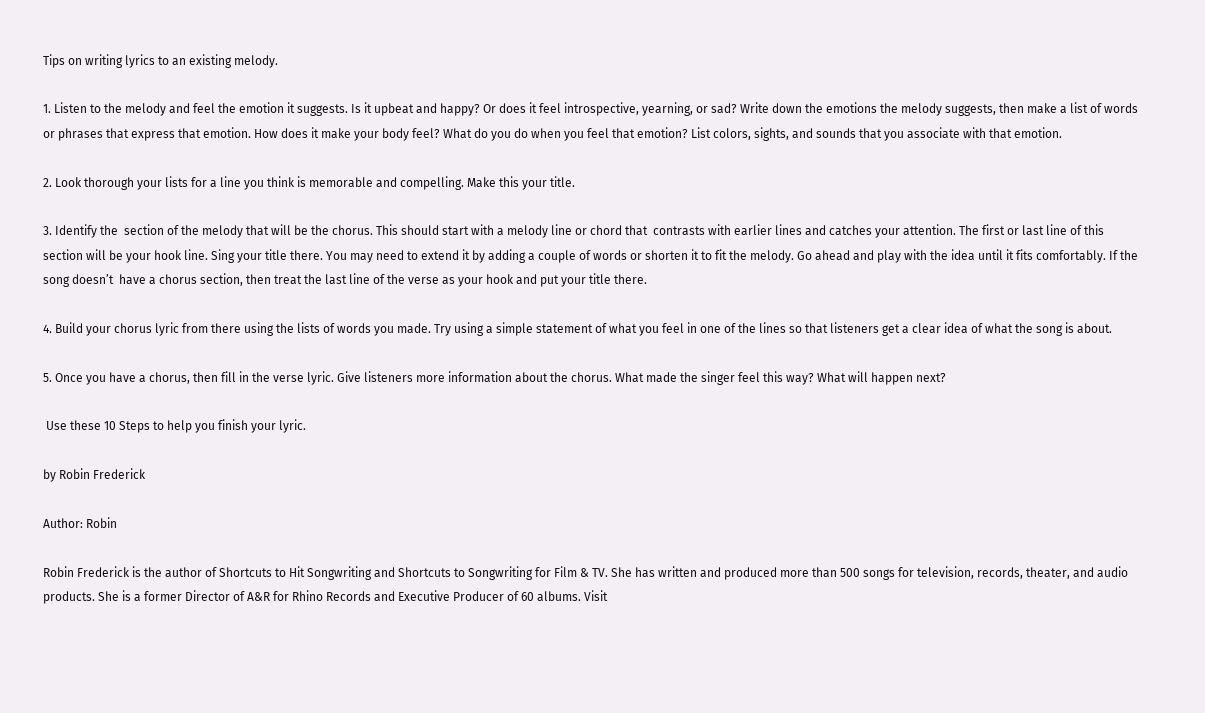Tips on writing lyrics to an existing melody.

1. Listen to the melody and feel the emotion it suggests. Is it upbeat and happy? Or does it feel introspective, yearning, or sad? Write down the emotions the melody suggests, then make a list of words or phrases that express that emotion. How does it make your body feel? What do you do when you feel that emotion? List colors, sights, and sounds that you associate with that emotion.

2. Look thorough your lists for a line you think is memorable and compelling. Make this your title.

3. Identify the  section of the melody that will be the chorus. This should start with a melody line or chord that  contrasts with earlier lines and catches your attention. The first or last line of this section will be your hook line. Sing your title there. You may need to extend it by adding a couple of words or shorten it to fit the melody. Go ahead and play with the idea until it fits comfortably. If the song doesn’t  have a chorus section, then treat the last line of the verse as your hook and put your title there.

4. Build your chorus lyric from there using the lists of words you made. Try using a simple statement of what you feel in one of the lines so that listeners get a clear idea of what the song is about.

5. Once you have a chorus, then fill in the verse lyric. Give listeners more information about the chorus. What made the singer feel this way? What will happen next?

 Use these 10 Steps to help you finish your lyric.

by Robin Frederick

Author: Robin

Robin Frederick is the author of Shortcuts to Hit Songwriting and Shortcuts to Songwriting for Film & TV. She has written and produced more than 500 songs for television, records, theater, and audio products. She is a former Director of A&R for Rhino Records and Executive Producer of 60 albums. Visit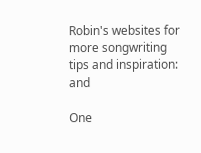Robin's websites for more songwriting tips and inspiration: and

One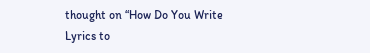thought on “How Do You Write Lyrics to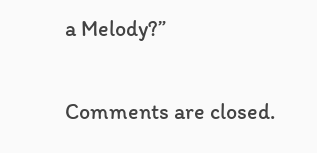a Melody?”

Comments are closed.